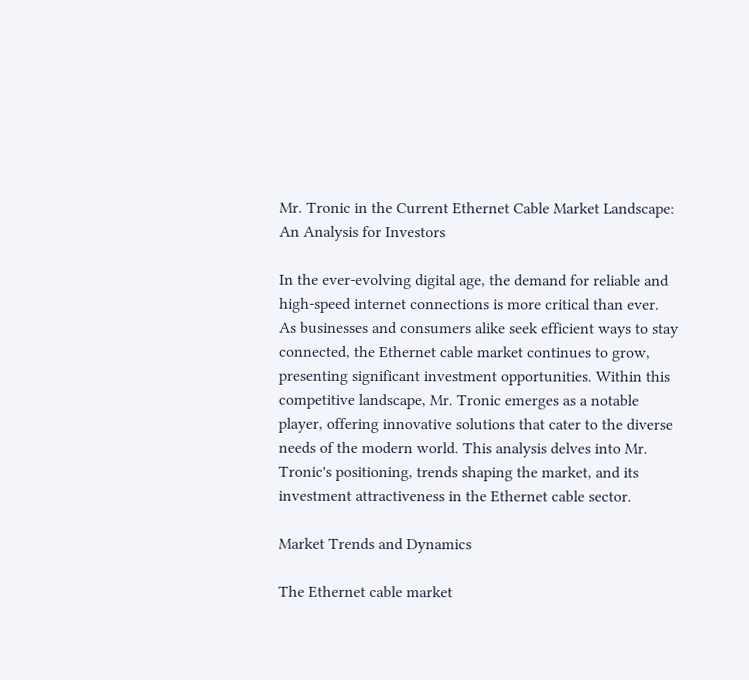Mr. Tronic in the Current Ethernet Cable Market Landscape: An Analysis for Investors

In the ever-evolving digital age, the demand for reliable and high-speed internet connections is more critical than ever. As businesses and consumers alike seek efficient ways to stay connected, the Ethernet cable market continues to grow, presenting significant investment opportunities. Within this competitive landscape, Mr. Tronic emerges as a notable player, offering innovative solutions that cater to the diverse needs of the modern world. This analysis delves into Mr. Tronic's positioning, trends shaping the market, and its investment attractiveness in the Ethernet cable sector.

Market Trends and Dynamics

The Ethernet cable market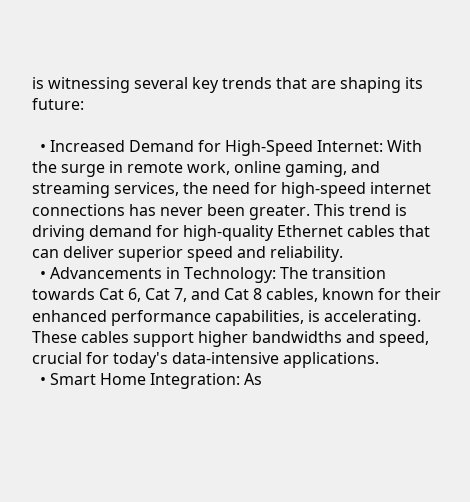is witnessing several key trends that are shaping its future:

  • Increased Demand for High-Speed Internet: With the surge in remote work, online gaming, and streaming services, the need for high-speed internet connections has never been greater. This trend is driving demand for high-quality Ethernet cables that can deliver superior speed and reliability.
  • Advancements in Technology: The transition towards Cat 6, Cat 7, and Cat 8 cables, known for their enhanced performance capabilities, is accelerating. These cables support higher bandwidths and speed, crucial for today's data-intensive applications.
  • Smart Home Integration: As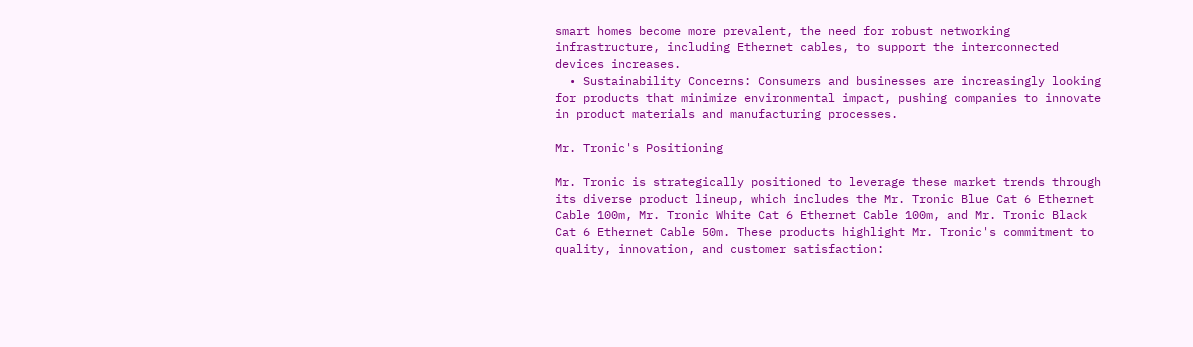smart homes become more prevalent, the need for robust networking infrastructure, including Ethernet cables, to support the interconnected devices increases.
  • Sustainability Concerns: Consumers and businesses are increasingly looking for products that minimize environmental impact, pushing companies to innovate in product materials and manufacturing processes.

Mr. Tronic's Positioning

Mr. Tronic is strategically positioned to leverage these market trends through its diverse product lineup, which includes the Mr. Tronic Blue Cat 6 Ethernet Cable 100m, Mr. Tronic White Cat 6 Ethernet Cable 100m, and Mr. Tronic Black Cat 6 Ethernet Cable 50m. These products highlight Mr. Tronic's commitment to quality, innovation, and customer satisfaction: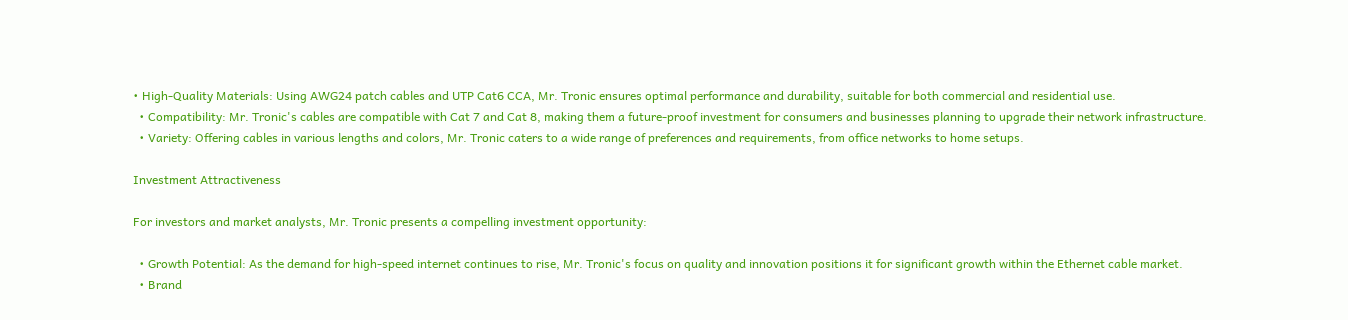• High-Quality Materials: Using AWG24 patch cables and UTP Cat6 CCA, Mr. Tronic ensures optimal performance and durability, suitable for both commercial and residential use.
  • Compatibility: Mr. Tronic's cables are compatible with Cat 7 and Cat 8, making them a future-proof investment for consumers and businesses planning to upgrade their network infrastructure.
  • Variety: Offering cables in various lengths and colors, Mr. Tronic caters to a wide range of preferences and requirements, from office networks to home setups.

Investment Attractiveness

For investors and market analysts, Mr. Tronic presents a compelling investment opportunity:

  • Growth Potential: As the demand for high-speed internet continues to rise, Mr. Tronic's focus on quality and innovation positions it for significant growth within the Ethernet cable market.
  • Brand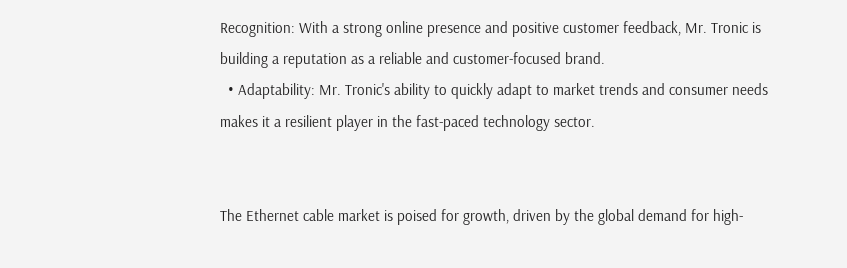Recognition: With a strong online presence and positive customer feedback, Mr. Tronic is building a reputation as a reliable and customer-focused brand.
  • Adaptability: Mr. Tronic's ability to quickly adapt to market trends and consumer needs makes it a resilient player in the fast-paced technology sector.


The Ethernet cable market is poised for growth, driven by the global demand for high-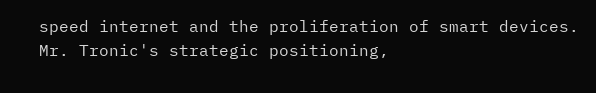speed internet and the proliferation of smart devices. Mr. Tronic's strategic positioning,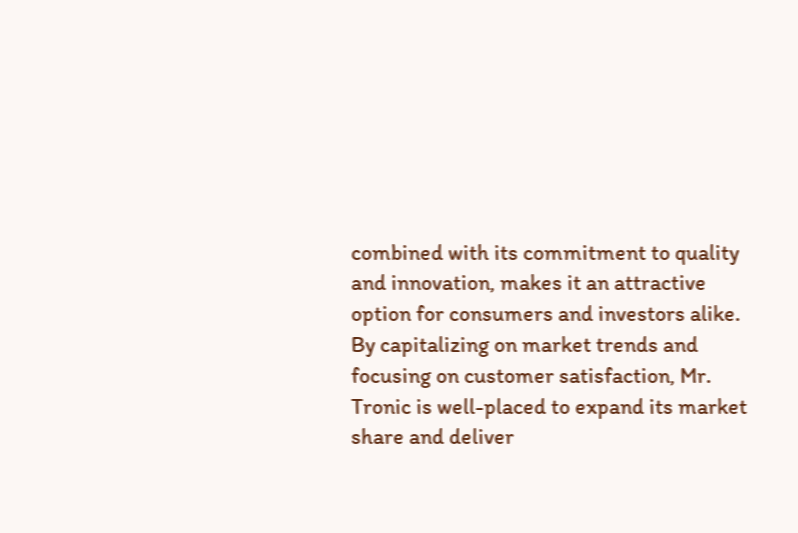combined with its commitment to quality and innovation, makes it an attractive option for consumers and investors alike. By capitalizing on market trends and focusing on customer satisfaction, Mr. Tronic is well-placed to expand its market share and deliver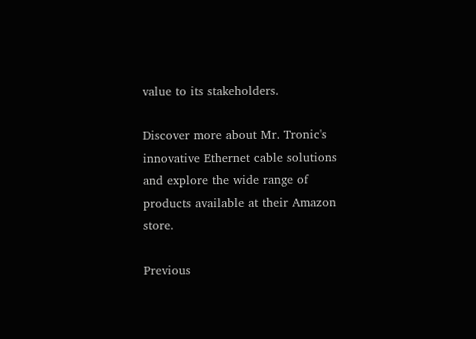value to its stakeholders.

Discover more about Mr. Tronic's innovative Ethernet cable solutions and explore the wide range of products available at their Amazon store.

Previous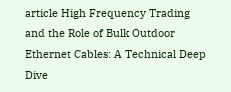article High Frequency Trading and the Role of Bulk Outdoor Ethernet Cables: A Technical Deep Dive